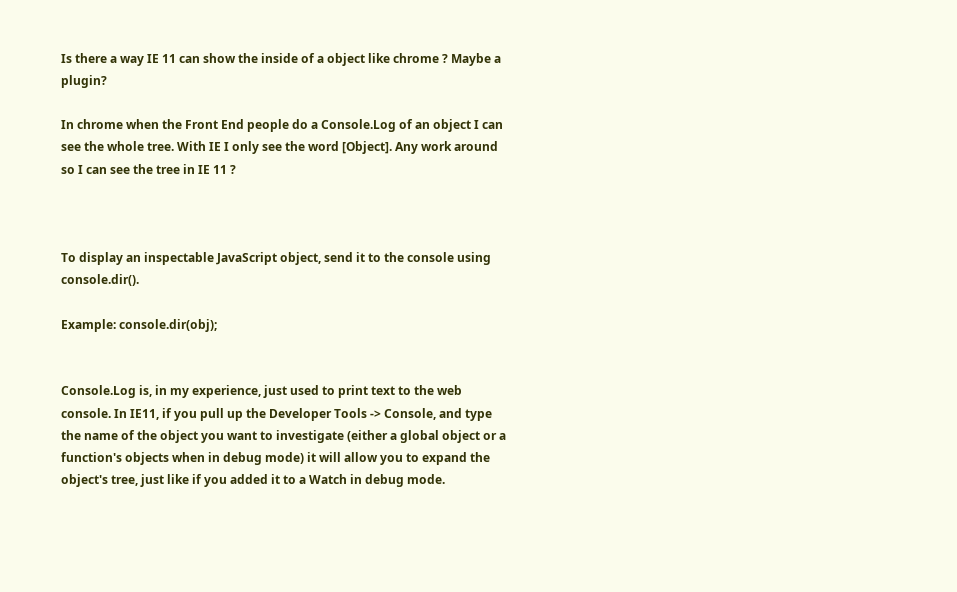Is there a way IE 11 can show the inside of a object like chrome ? Maybe a plugin?

In chrome when the Front End people do a Console.Log of an object I can see the whole tree. With IE I only see the word [Object]. Any work around so I can see the tree in IE 11 ?



To display an inspectable JavaScript object, send it to the console using console.dir().

Example: console.dir(obj);


Console.Log is, in my experience, just used to print text to the web console. In IE11, if you pull up the Developer Tools -> Console, and type the name of the object you want to investigate (either a global object or a function's objects when in debug mode) it will allow you to expand the object's tree, just like if you added it to a Watch in debug mode.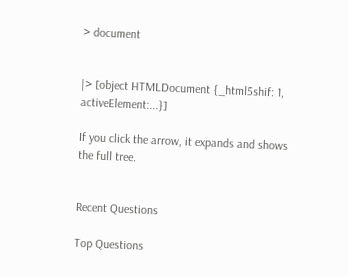> document


|> [object HTMLDocument {_html5shif: 1, activeElement:...}]

If you click the arrow, it expands and shows the full tree.


Recent Questions

Top Questions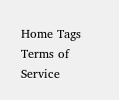Home Tags Terms of Service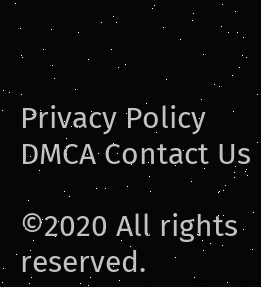Privacy Policy DMCA Contact Us

©2020 All rights reserved.